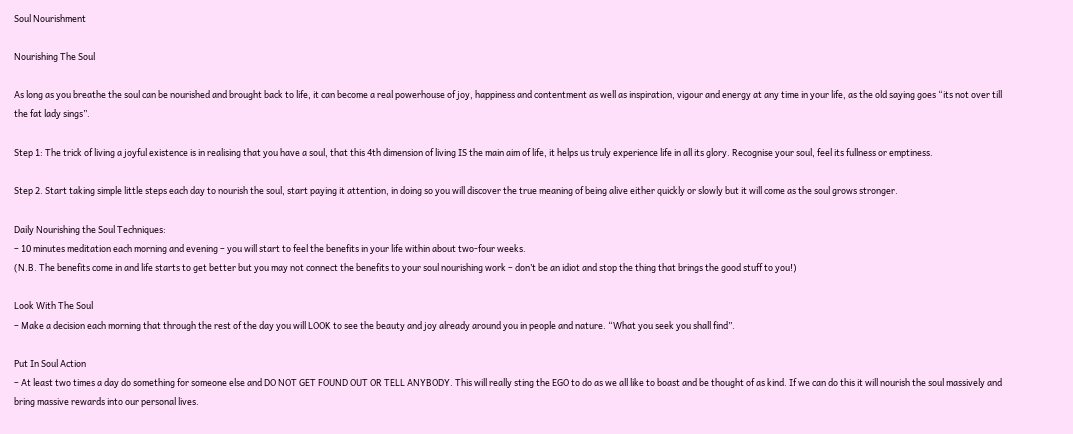Soul Nourishment

Nourishing The Soul

As long as you breathe the soul can be nourished and brought back to life, it can become a real powerhouse of joy, happiness and contentment as well as inspiration, vigour and energy at any time in your life, as the old saying goes “its not over till the fat lady sings”.

Step 1: The trick of living a joyful existence is in realising that you have a soul, that this 4th dimension of living IS the main aim of life, it helps us truly experience life in all its glory. Recognise your soul, feel its fullness or emptiness.

Step 2. Start taking simple little steps each day to nourish the soul, start paying it attention, in doing so you will discover the true meaning of being alive either quickly or slowly but it will come as the soul grows stronger.

Daily Nourishing the Soul Techniques:
– 10 minutes meditation each morning and evening – you will start to feel the benefits in your life within about two-four weeks.
(N.B. The benefits come in and life starts to get better but you may not connect the benefits to your soul nourishing work – don’t be an idiot and stop the thing that brings the good stuff to you!)

Look With The Soul
– Make a decision each morning that through the rest of the day you will LOOK to see the beauty and joy already around you in people and nature. “What you seek you shall find”.

Put In Soul Action
– At least two times a day do something for someone else and DO NOT GET FOUND OUT OR TELL ANYBODY. This will really sting the EGO to do as we all like to boast and be thought of as kind. If we can do this it will nourish the soul massively and bring massive rewards into our personal lives.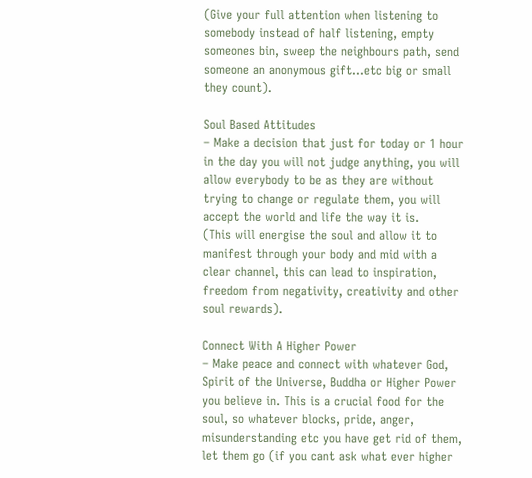(Give your full attention when listening to somebody instead of half listening, empty someones bin, sweep the neighbours path, send someone an anonymous gift…etc big or small they count).

Soul Based Attitudes
– Make a decision that just for today or 1 hour in the day you will not judge anything, you will allow everybody to be as they are without trying to change or regulate them, you will accept the world and life the way it is.
(This will energise the soul and allow it to manifest through your body and mid with a clear channel, this can lead to inspiration, freedom from negativity, creativity and other soul rewards).

Connect With A Higher Power
– Make peace and connect with whatever God, Spirit of the Universe, Buddha or Higher Power you believe in. This is a crucial food for the soul, so whatever blocks, pride, anger, misunderstanding etc you have get rid of them, let them go (if you cant ask what ever higher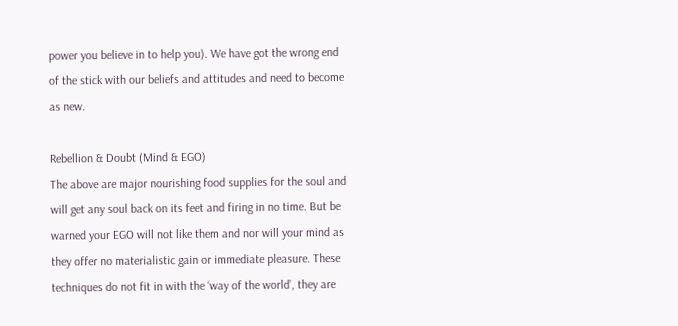power you believe in to help you). We have got the wrong end of the stick with our beliefs and attitudes and need to become as new.

Rebellion & Doubt (Mind & EGO)
The above are major nourishing food supplies for the soul and will get any soul back on its feet and firing in no time. But be warned your EGO will not like them and nor will your mind as they offer no materialistic gain or immediate pleasure. These techniques do not fit in with the ‘way of the world’, they are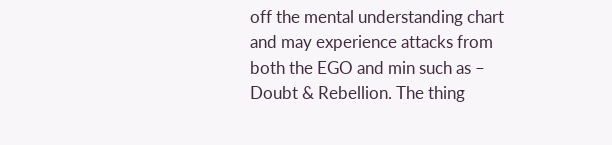off the mental understanding chart and may experience attacks from both the EGO and min such as – Doubt & Rebellion. The thing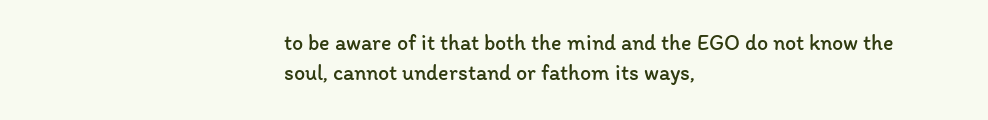to be aware of it that both the mind and the EGO do not know the soul, cannot understand or fathom its ways,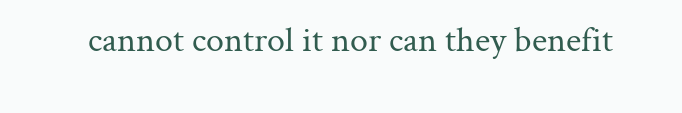cannot control it nor can they benefit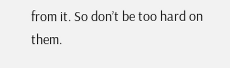from it. So don’t be too hard on them.